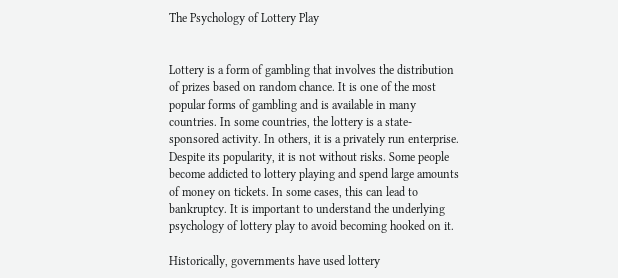The Psychology of Lottery Play


Lottery is a form of gambling that involves the distribution of prizes based on random chance. It is one of the most popular forms of gambling and is available in many countries. In some countries, the lottery is a state-sponsored activity. In others, it is a privately run enterprise. Despite its popularity, it is not without risks. Some people become addicted to lottery playing and spend large amounts of money on tickets. In some cases, this can lead to bankruptcy. It is important to understand the underlying psychology of lottery play to avoid becoming hooked on it.

Historically, governments have used lottery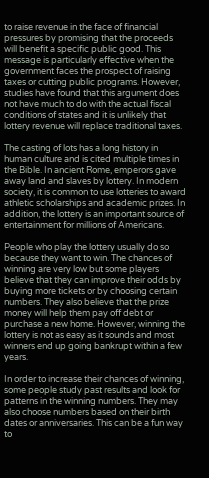to raise revenue in the face of financial pressures by promising that the proceeds will benefit a specific public good. This message is particularly effective when the government faces the prospect of raising taxes or cutting public programs. However, studies have found that this argument does not have much to do with the actual fiscal conditions of states and it is unlikely that lottery revenue will replace traditional taxes.

The casting of lots has a long history in human culture and is cited multiple times in the Bible. In ancient Rome, emperors gave away land and slaves by lottery. In modern society, it is common to use lotteries to award athletic scholarships and academic prizes. In addition, the lottery is an important source of entertainment for millions of Americans.

People who play the lottery usually do so because they want to win. The chances of winning are very low but some players believe that they can improve their odds by buying more tickets or by choosing certain numbers. They also believe that the prize money will help them pay off debt or purchase a new home. However, winning the lottery is not as easy as it sounds and most winners end up going bankrupt within a few years.

In order to increase their chances of winning, some people study past results and look for patterns in the winning numbers. They may also choose numbers based on their birth dates or anniversaries. This can be a fun way to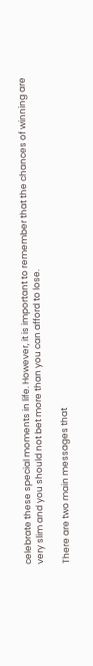celebrate these special moments in life. However, it is important to remember that the chances of winning are very slim and you should not bet more than you can afford to lose.

There are two main messages that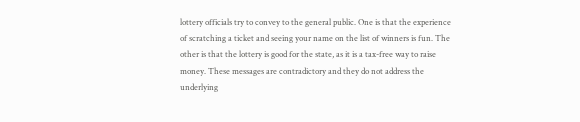lottery officials try to convey to the general public. One is that the experience of scratching a ticket and seeing your name on the list of winners is fun. The other is that the lottery is good for the state, as it is a tax-free way to raise money. These messages are contradictory and they do not address the underlying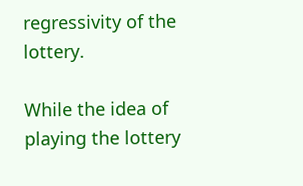regressivity of the lottery.

While the idea of playing the lottery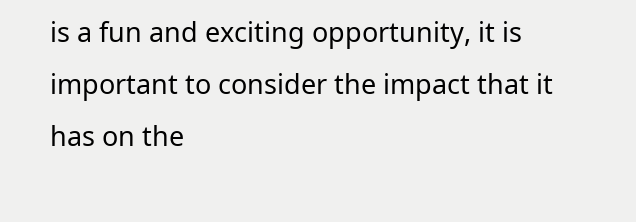is a fun and exciting opportunity, it is important to consider the impact that it has on the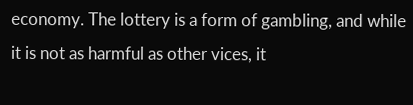economy. The lottery is a form of gambling, and while it is not as harmful as other vices, it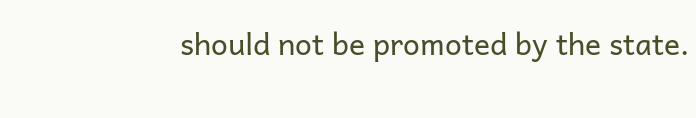should not be promoted by the state.